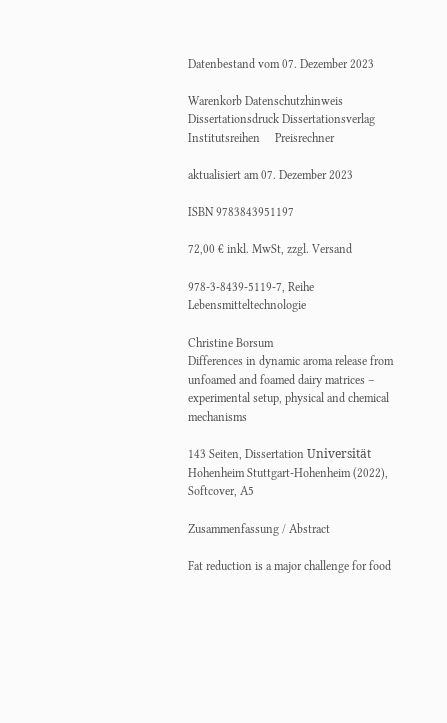Datenbestand vom 07. Dezember 2023

Warenkorb Datenschutzhinweis Dissertationsdruck Dissertationsverlag Institutsreihen     Preisrechner

aktualisiert am 07. Dezember 2023

ISBN 9783843951197

72,00 € inkl. MwSt, zzgl. Versand

978-3-8439-5119-7, Reihe Lebensmitteltechnologie

Christine Borsum
Differences in dynamic aroma release from unfoamed and foamed dairy matrices – experimental setup, physical and chemical mechanisms

143 Seiten, Dissertation Universität Hohenheim Stuttgart-Hohenheim (2022), Softcover, A5

Zusammenfassung / Abstract

Fat reduction is a major challenge for food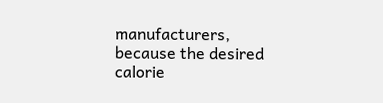manufacturers, because the desired calorie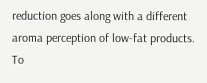reduction goes along with a different aroma perception of low-fat products. To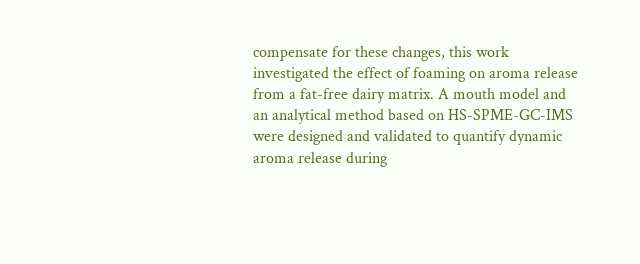compensate for these changes, this work investigated the effect of foaming on aroma release from a fat-free dairy matrix. A mouth model and an analytical method based on HS-SPME-GC-IMS were designed and validated to quantify dynamic aroma release during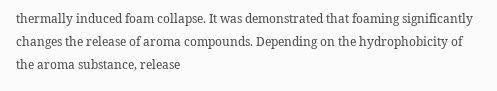thermally induced foam collapse. It was demonstrated that foaming significantly changes the release of aroma compounds. Depending on the hydrophobicity of the aroma substance, release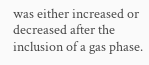was either increased or decreased after the inclusion of a gas phase.